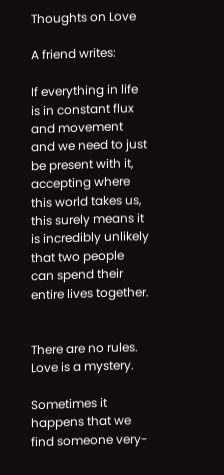Thoughts on Love

A friend writes:

If everything in life is in constant flux and movement and we need to just be present with it, accepting where this world takes us, this surely means it is incredibly unlikely that two people can spend their entire lives together.


There are no rules.
Love is a mystery.

Sometimes it happens that we find someone very-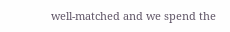well-matched and we spend the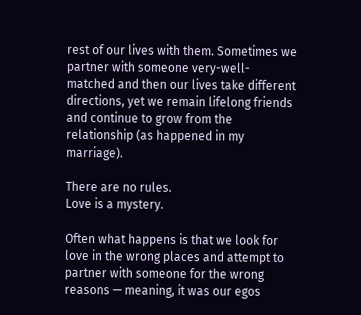rest of our lives with them. Sometimes we partner with someone very-well-matched and then our lives take different directions, yet we remain lifelong friends and continue to grow from the relationship (as happened in my marriage).

There are no rules.
Love is a mystery.

Often what happens is that we look for love in the wrong places and attempt to partner with someone for the wrong reasons — meaning, it was our egos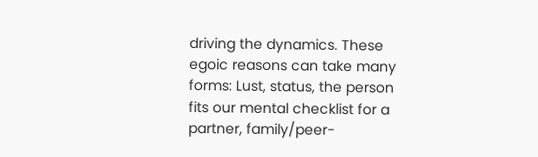driving the dynamics. These egoic reasons can take many forms: Lust, status, the person fits our mental checklist for a partner, family/peer-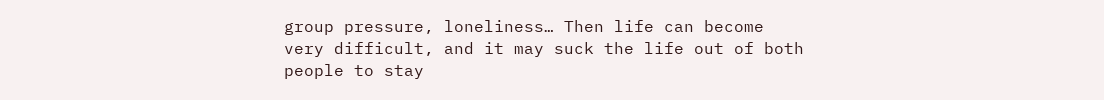group pressure, loneliness… Then life can become very difficult, and it may suck the life out of both people to stay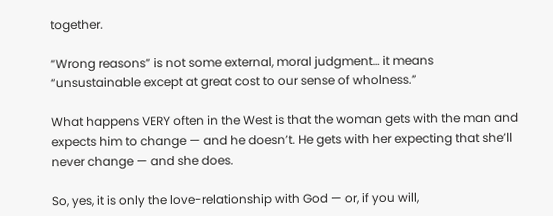together.

“Wrong reasons” is not some external, moral judgment… it means “unsustainable except at great cost to our sense of wholness.”

What happens VERY often in the West is that the woman gets with the man and expects him to change — and he doesn’t. He gets with her expecting that she’ll never change — and she does.

So, yes, it is only the love-relationship with God — or, if you will,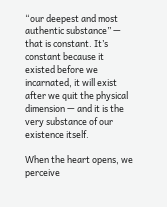“our deepest and most authentic substance” — that is constant. It’s constant because it existed before we incarnated, it will exist after we quit the physical dimension — and it is the very substance of our existence itself.

When the heart opens, we perceive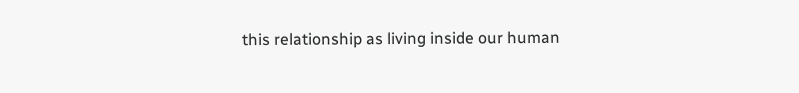this relationship as living inside our human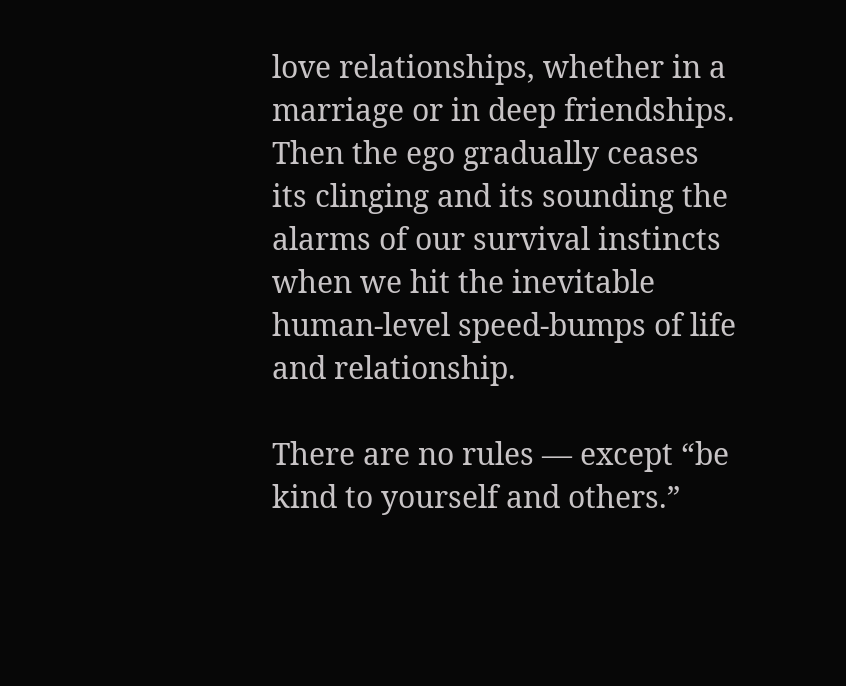love relationships, whether in a marriage or in deep friendships. Then the ego gradually ceases its clinging and its sounding the alarms of our survival instincts when we hit the inevitable human-level speed-bumps of life and relationship.

There are no rules — except “be kind to yourself and others.”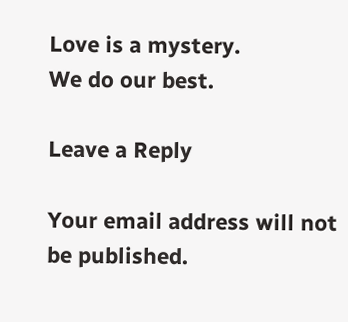Love is a mystery.
We do our best.

Leave a Reply

Your email address will not be published.